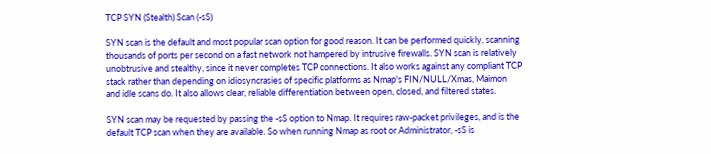TCP SYN (Stealth) Scan (-sS)

SYN scan is the default and most popular scan option for good reason. It can be performed quickly, scanning thousands of ports per second on a fast network not hampered by intrusive firewalls. SYN scan is relatively unobtrusive and stealthy, since it never completes TCP connections. It also works against any compliant TCP stack rather than depending on idiosyncrasies of specific platforms as Nmap's FIN/NULL/Xmas, Maimon and idle scans do. It also allows clear, reliable differentiation between open, closed, and filtered states.

SYN scan may be requested by passing the -sS option to Nmap. It requires raw-packet privileges, and is the default TCP scan when they are available. So when running Nmap as root or Administrator, -sS is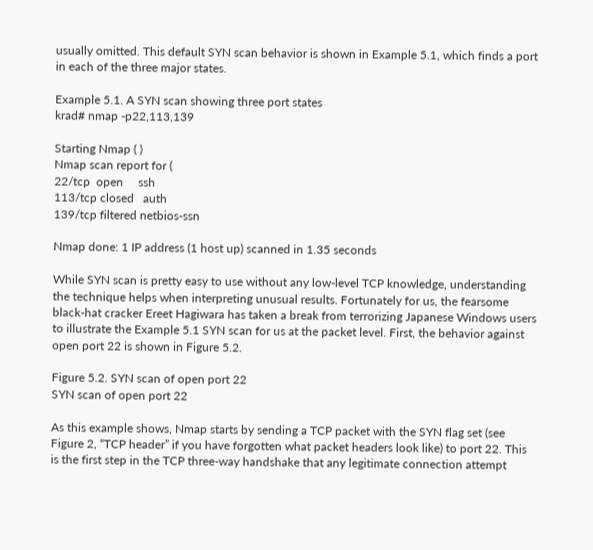usually omitted. This default SYN scan behavior is shown in Example 5.1, which finds a port in each of the three major states.

Example 5.1. A SYN scan showing three port states
krad# nmap -p22,113,139

Starting Nmap ( )
Nmap scan report for (
22/tcp  open     ssh
113/tcp closed   auth
139/tcp filtered netbios-ssn

Nmap done: 1 IP address (1 host up) scanned in 1.35 seconds

While SYN scan is pretty easy to use without any low-level TCP knowledge, understanding the technique helps when interpreting unusual results. Fortunately for us, the fearsome black-hat cracker Ereet Hagiwara has taken a break from terrorizing Japanese Windows users to illustrate the Example 5.1 SYN scan for us at the packet level. First, the behavior against open port 22 is shown in Figure 5.2.

Figure 5.2. SYN scan of open port 22
SYN scan of open port 22

As this example shows, Nmap starts by sending a TCP packet with the SYN flag set (see Figure 2, “TCP header” if you have forgotten what packet headers look like) to port 22. This is the first step in the TCP three-way handshake that any legitimate connection attempt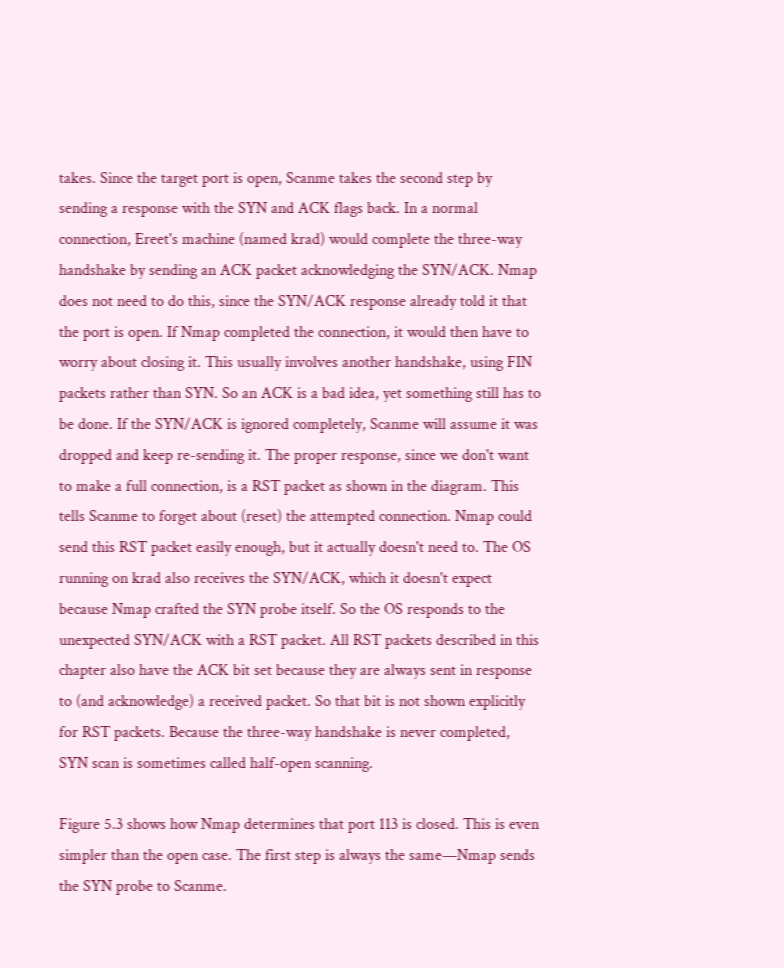takes. Since the target port is open, Scanme takes the second step by sending a response with the SYN and ACK flags back. In a normal connection, Ereet's machine (named krad) would complete the three-way handshake by sending an ACK packet acknowledging the SYN/ACK. Nmap does not need to do this, since the SYN/ACK response already told it that the port is open. If Nmap completed the connection, it would then have to worry about closing it. This usually involves another handshake, using FIN packets rather than SYN. So an ACK is a bad idea, yet something still has to be done. If the SYN/ACK is ignored completely, Scanme will assume it was dropped and keep re-sending it. The proper response, since we don't want to make a full connection, is a RST packet as shown in the diagram. This tells Scanme to forget about (reset) the attempted connection. Nmap could send this RST packet easily enough, but it actually doesn't need to. The OS running on krad also receives the SYN/ACK, which it doesn't expect because Nmap crafted the SYN probe itself. So the OS responds to the unexpected SYN/ACK with a RST packet. All RST packets described in this chapter also have the ACK bit set because they are always sent in response to (and acknowledge) a received packet. So that bit is not shown explicitly for RST packets. Because the three-way handshake is never completed, SYN scan is sometimes called half-open scanning.

Figure 5.3 shows how Nmap determines that port 113 is closed. This is even simpler than the open case. The first step is always the same—Nmap sends the SYN probe to Scanme.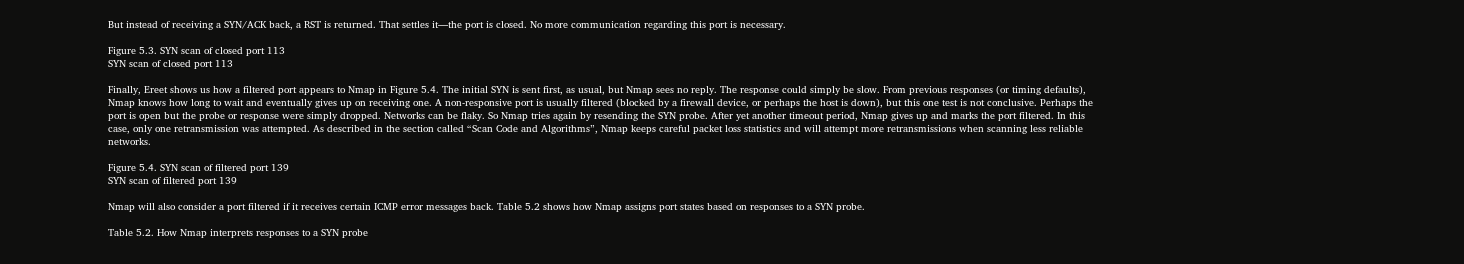But instead of receiving a SYN/ACK back, a RST is returned. That settles it—the port is closed. No more communication regarding this port is necessary.

Figure 5.3. SYN scan of closed port 113
SYN scan of closed port 113

Finally, Ereet shows us how a filtered port appears to Nmap in Figure 5.4. The initial SYN is sent first, as usual, but Nmap sees no reply. The response could simply be slow. From previous responses (or timing defaults), Nmap knows how long to wait and eventually gives up on receiving one. A non-responsive port is usually filtered (blocked by a firewall device, or perhaps the host is down), but this one test is not conclusive. Perhaps the port is open but the probe or response were simply dropped. Networks can be flaky. So Nmap tries again by resending the SYN probe. After yet another timeout period, Nmap gives up and marks the port filtered. In this case, only one retransmission was attempted. As described in the section called “Scan Code and Algorithms”, Nmap keeps careful packet loss statistics and will attempt more retransmissions when scanning less reliable networks.

Figure 5.4. SYN scan of filtered port 139
SYN scan of filtered port 139

Nmap will also consider a port filtered if it receives certain ICMP error messages back. Table 5.2 shows how Nmap assigns port states based on responses to a SYN probe.

Table 5.2. How Nmap interprets responses to a SYN probe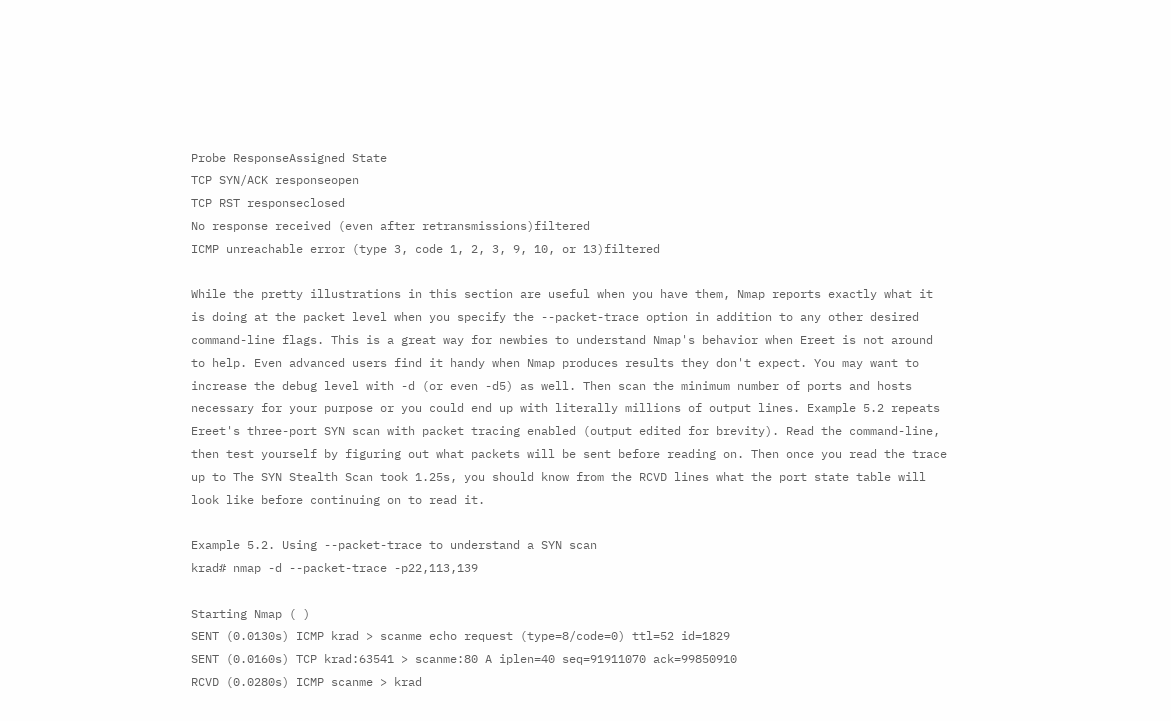Probe ResponseAssigned State
TCP SYN/ACK responseopen
TCP RST responseclosed
No response received (even after retransmissions)filtered
ICMP unreachable error (type 3, code 1, 2, 3, 9, 10, or 13)filtered

While the pretty illustrations in this section are useful when you have them, Nmap reports exactly what it is doing at the packet level when you specify the --packet-trace option in addition to any other desired command-line flags. This is a great way for newbies to understand Nmap's behavior when Ereet is not around to help. Even advanced users find it handy when Nmap produces results they don't expect. You may want to increase the debug level with -d (or even -d5) as well. Then scan the minimum number of ports and hosts necessary for your purpose or you could end up with literally millions of output lines. Example 5.2 repeats Ereet's three-port SYN scan with packet tracing enabled (output edited for brevity). Read the command-line, then test yourself by figuring out what packets will be sent before reading on. Then once you read the trace up to The SYN Stealth Scan took 1.25s, you should know from the RCVD lines what the port state table will look like before continuing on to read it.

Example 5.2. Using --packet-trace to understand a SYN scan
krad# nmap -d --packet-trace -p22,113,139

Starting Nmap ( )
SENT (0.0130s) ICMP krad > scanme echo request (type=8/code=0) ttl=52 id=1829
SENT (0.0160s) TCP krad:63541 > scanme:80 A iplen=40 seq=91911070 ack=99850910
RCVD (0.0280s) ICMP scanme > krad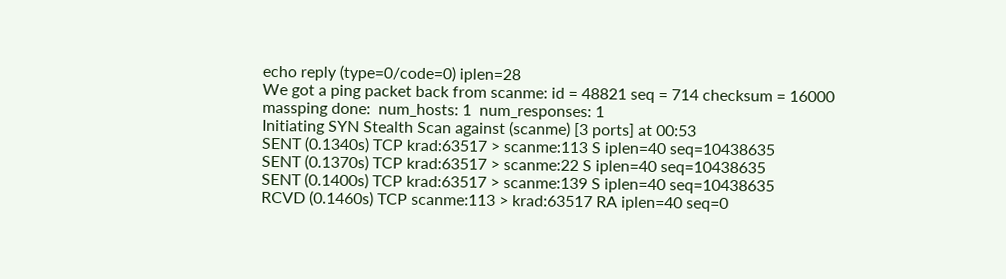echo reply (type=0/code=0) iplen=28
We got a ping packet back from scanme: id = 48821 seq = 714 checksum = 16000
massping done:  num_hosts: 1  num_responses: 1
Initiating SYN Stealth Scan against (scanme) [3 ports] at 00:53
SENT (0.1340s) TCP krad:63517 > scanme:113 S iplen=40 seq=10438635
SENT (0.1370s) TCP krad:63517 > scanme:22 S iplen=40 seq=10438635
SENT (0.1400s) TCP krad:63517 > scanme:139 S iplen=40 seq=10438635
RCVD (0.1460s) TCP scanme:113 > krad:63517 RA iplen=40 seq=0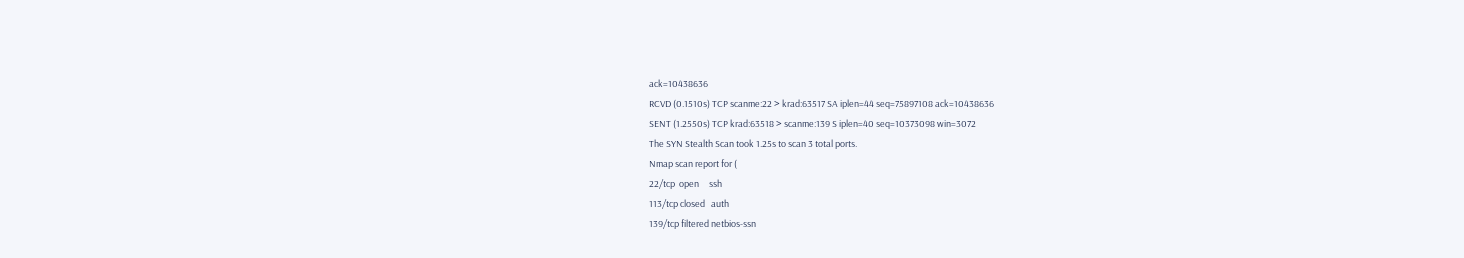ack=10438636
RCVD (0.1510s) TCP scanme:22 > krad:63517 SA iplen=44 seq=75897108 ack=10438636
SENT (1.2550s) TCP krad:63518 > scanme:139 S iplen=40 seq=10373098 win=3072
The SYN Stealth Scan took 1.25s to scan 3 total ports.
Nmap scan report for (
22/tcp  open     ssh
113/tcp closed   auth
139/tcp filtered netbios-ssn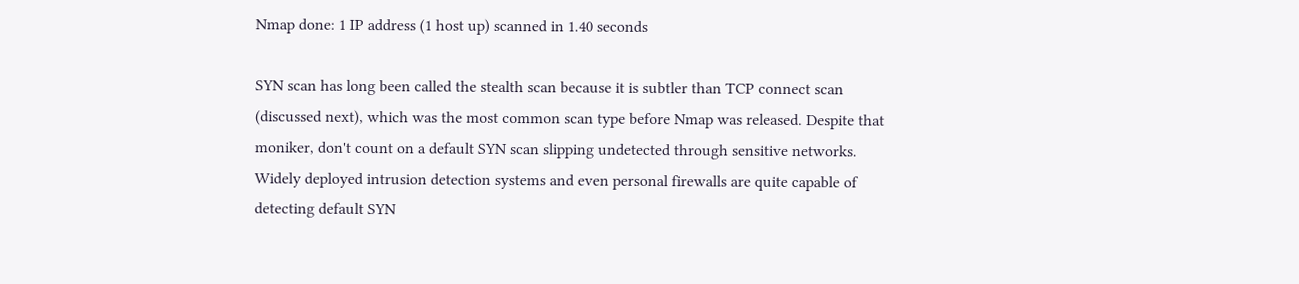Nmap done: 1 IP address (1 host up) scanned in 1.40 seconds

SYN scan has long been called the stealth scan because it is subtler than TCP connect scan (discussed next), which was the most common scan type before Nmap was released. Despite that moniker, don't count on a default SYN scan slipping undetected through sensitive networks. Widely deployed intrusion detection systems and even personal firewalls are quite capable of detecting default SYN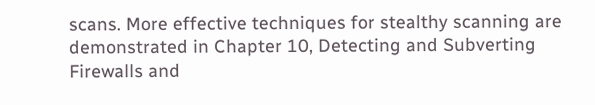scans. More effective techniques for stealthy scanning are demonstrated in Chapter 10, Detecting and Subverting Firewalls and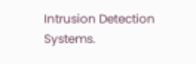Intrusion Detection Systems.